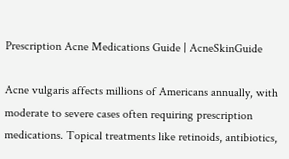Prescription Acne Medications Guide | AcneSkinGuide

Acne vulgaris affects millions of Americans annually, with moderate to severe cases often requiring prescription medications. Topical treatments like retinoids, antibiotics,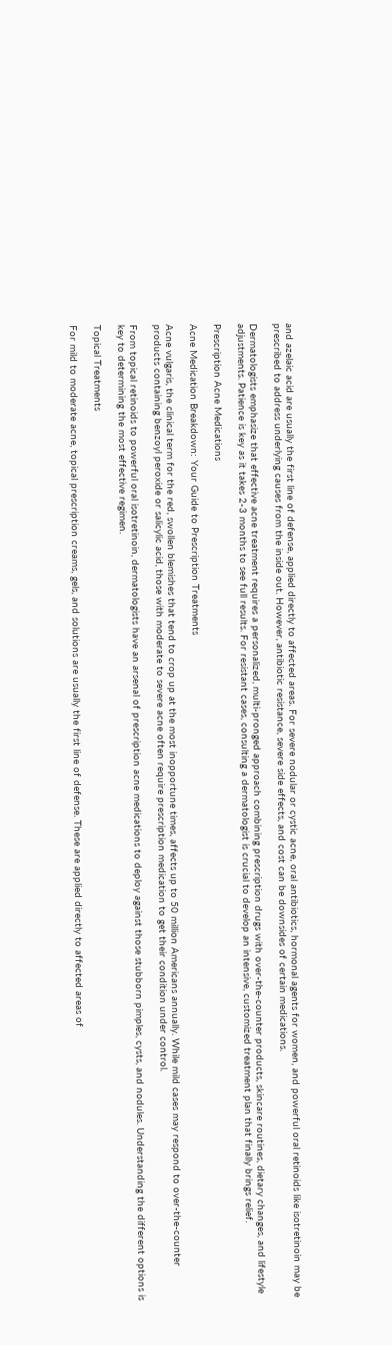and azelaic acid are usually the first line of defense, applied directly to affected areas. For severe nodular or cystic acne, oral antibiotics, hormonal agents for women, and powerful oral retinoids like isotretinoin may be prescribed to address underlying causes from the inside out. However, antibiotic resistance, severe side effects, and cost can be downsides of certain medications.

Dermatologists emphasize that effective acne treatment requires a personalized, multi-pronged approach combining prescription drugs with over-the-counter products, skincare routines, dietary changes, and lifestyle adjustments. Patience is key as it takes 2-3 months to see full results. For resistant cases, consulting a dermatologist is crucial to develop an intensive, customized treatment plan that finally brings relief.

Prescription Acne Medications

Acne Medication Breakdown: Your Guide to Prescription Treatments

Acne vulgaris, the clinical term for the red, swollen blemishes that tend to crop up at the most inopportune times, affects up to 50 million Americans annually. While mild cases may respond to over-the-counter products containing benzoyl peroxide or salicylic acid, those with moderate to severe acne often require prescription medication to get their condition under control.

From topical retinoids to powerful oral isotretinoin, dermatologists have an arsenal of prescription acne medications to deploy against those stubborn pimples, cysts, and nodules. Understanding the different options is key to determining the most effective regimen.

Topical Treatments

For mild to moderate acne, topical prescription creams, gels, and solutions are usually the first line of defense. These are applied directly to affected areas of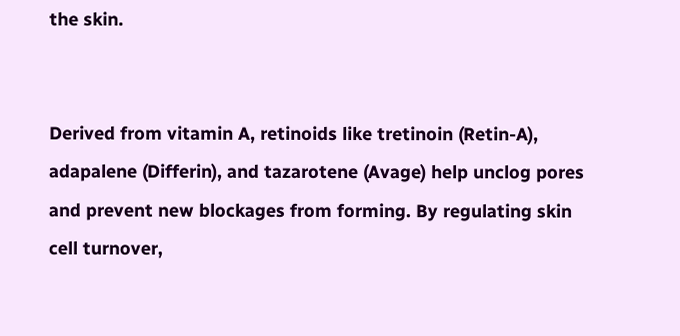the skin.


Derived from vitamin A, retinoids like tretinoin (Retin-A), adapalene (Differin), and tazarotene (Avage) help unclog pores and prevent new blockages from forming. By regulating skin cell turnover,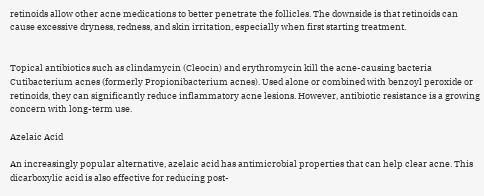retinoids allow other acne medications to better penetrate the follicles. The downside is that retinoids can cause excessive dryness, redness, and skin irritation, especially when first starting treatment.


Topical antibiotics such as clindamycin (Cleocin) and erythromycin kill the acne-causing bacteria Cutibacterium acnes (formerly Propionibacterium acnes). Used alone or combined with benzoyl peroxide or retinoids, they can significantly reduce inflammatory acne lesions. However, antibiotic resistance is a growing concern with long-term use.

Azelaic Acid

An increasingly popular alternative, azelaic acid has antimicrobial properties that can help clear acne. This dicarboxylic acid is also effective for reducing post-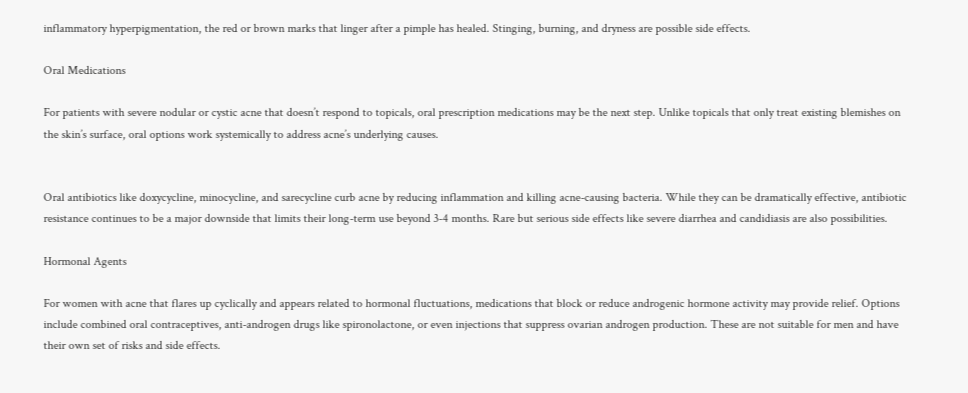inflammatory hyperpigmentation, the red or brown marks that linger after a pimple has healed. Stinging, burning, and dryness are possible side effects.

Oral Medications

For patients with severe nodular or cystic acne that doesn’t respond to topicals, oral prescription medications may be the next step. Unlike topicals that only treat existing blemishes on the skin’s surface, oral options work systemically to address acne’s underlying causes.


Oral antibiotics like doxycycline, minocycline, and sarecycline curb acne by reducing inflammation and killing acne-causing bacteria. While they can be dramatically effective, antibiotic resistance continues to be a major downside that limits their long-term use beyond 3-4 months. Rare but serious side effects like severe diarrhea and candidiasis are also possibilities.

Hormonal Agents

For women with acne that flares up cyclically and appears related to hormonal fluctuations, medications that block or reduce androgenic hormone activity may provide relief. Options include combined oral contraceptives, anti-androgen drugs like spironolactone, or even injections that suppress ovarian androgen production. These are not suitable for men and have their own set of risks and side effects.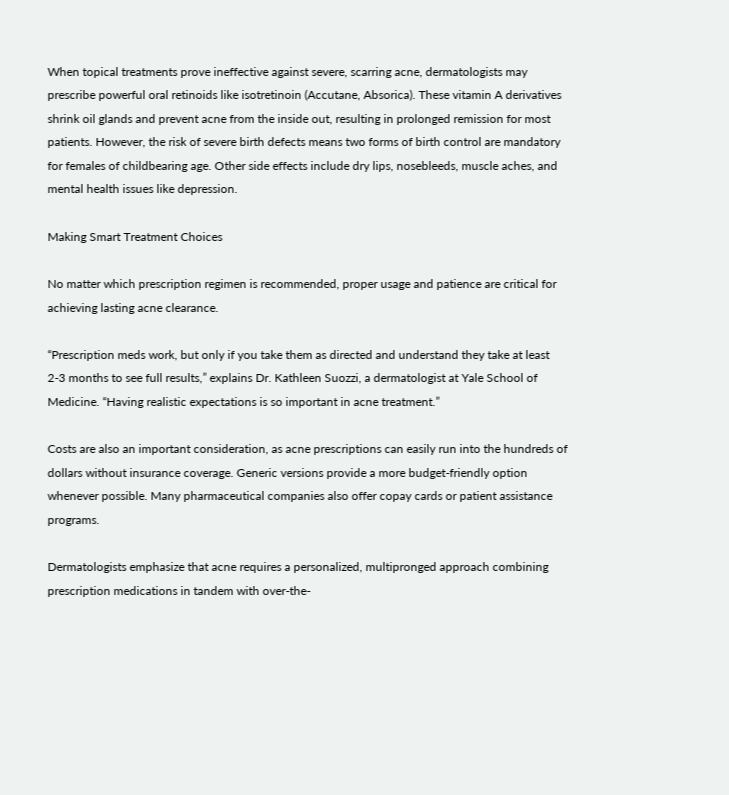When topical treatments prove ineffective against severe, scarring acne, dermatologists may prescribe powerful oral retinoids like isotretinoin (Accutane, Absorica). These vitamin A derivatives shrink oil glands and prevent acne from the inside out, resulting in prolonged remission for most patients. However, the risk of severe birth defects means two forms of birth control are mandatory for females of childbearing age. Other side effects include dry lips, nosebleeds, muscle aches, and mental health issues like depression.

Making Smart Treatment Choices

No matter which prescription regimen is recommended, proper usage and patience are critical for achieving lasting acne clearance.

“Prescription meds work, but only if you take them as directed and understand they take at least 2-3 months to see full results,” explains Dr. Kathleen Suozzi, a dermatologist at Yale School of Medicine. “Having realistic expectations is so important in acne treatment.”

Costs are also an important consideration, as acne prescriptions can easily run into the hundreds of dollars without insurance coverage. Generic versions provide a more budget-friendly option whenever possible. Many pharmaceutical companies also offer copay cards or patient assistance programs.

Dermatologists emphasize that acne requires a personalized, multipronged approach combining prescription medications in tandem with over-the-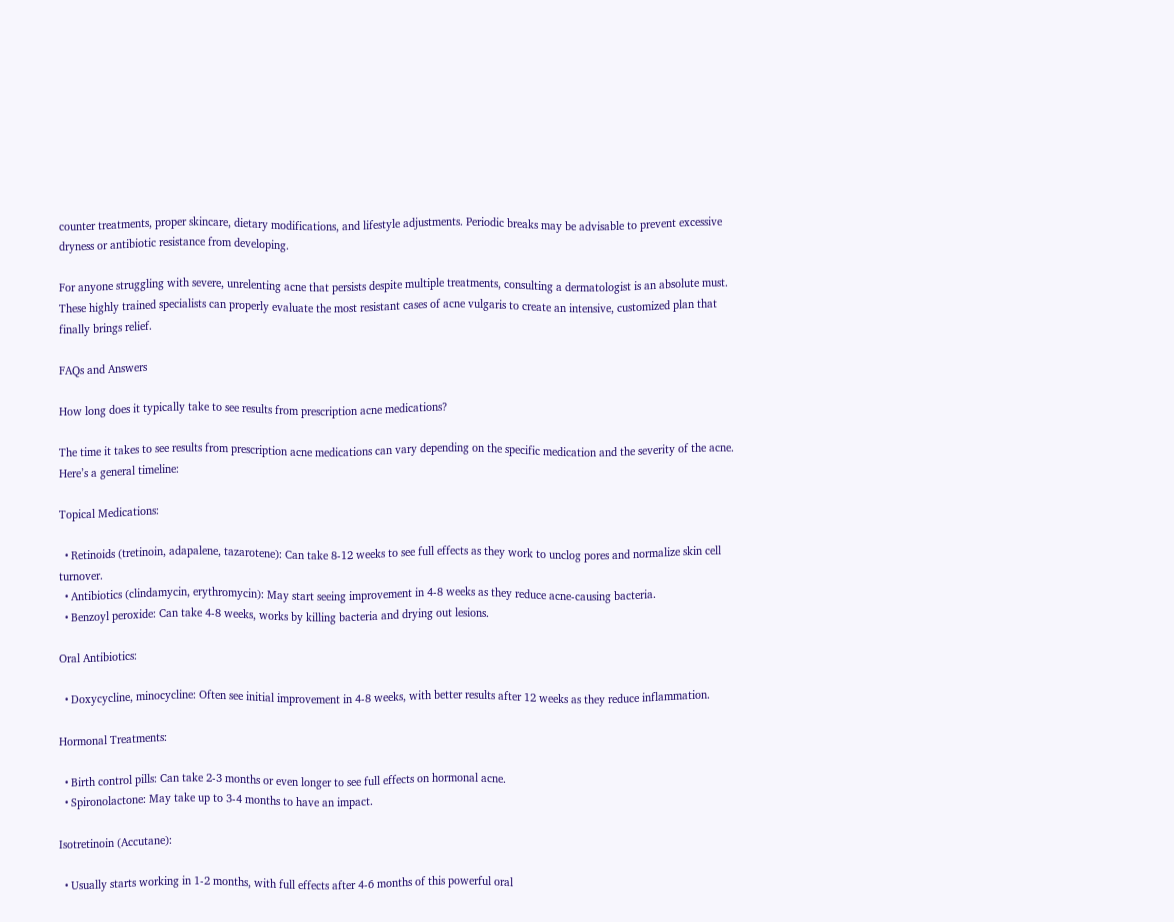counter treatments, proper skincare, dietary modifications, and lifestyle adjustments. Periodic breaks may be advisable to prevent excessive dryness or antibiotic resistance from developing.

For anyone struggling with severe, unrelenting acne that persists despite multiple treatments, consulting a dermatologist is an absolute must. These highly trained specialists can properly evaluate the most resistant cases of acne vulgaris to create an intensive, customized plan that finally brings relief.

FAQs and Answers

How long does it typically take to see results from prescription acne medications?

The time it takes to see results from prescription acne medications can vary depending on the specific medication and the severity of the acne. Here’s a general timeline:

Topical Medications:

  • Retinoids (tretinoin, adapalene, tazarotene): Can take 8-12 weeks to see full effects as they work to unclog pores and normalize skin cell turnover.
  • Antibiotics (clindamycin, erythromycin): May start seeing improvement in 4-8 weeks as they reduce acne-causing bacteria.
  • Benzoyl peroxide: Can take 4-8 weeks, works by killing bacteria and drying out lesions.

Oral Antibiotics:

  • Doxycycline, minocycline: Often see initial improvement in 4-8 weeks, with better results after 12 weeks as they reduce inflammation.

Hormonal Treatments:

  • Birth control pills: Can take 2-3 months or even longer to see full effects on hormonal acne.
  • Spironolactone: May take up to 3-4 months to have an impact.

Isotretinoin (Accutane):

  • Usually starts working in 1-2 months, with full effects after 4-6 months of this powerful oral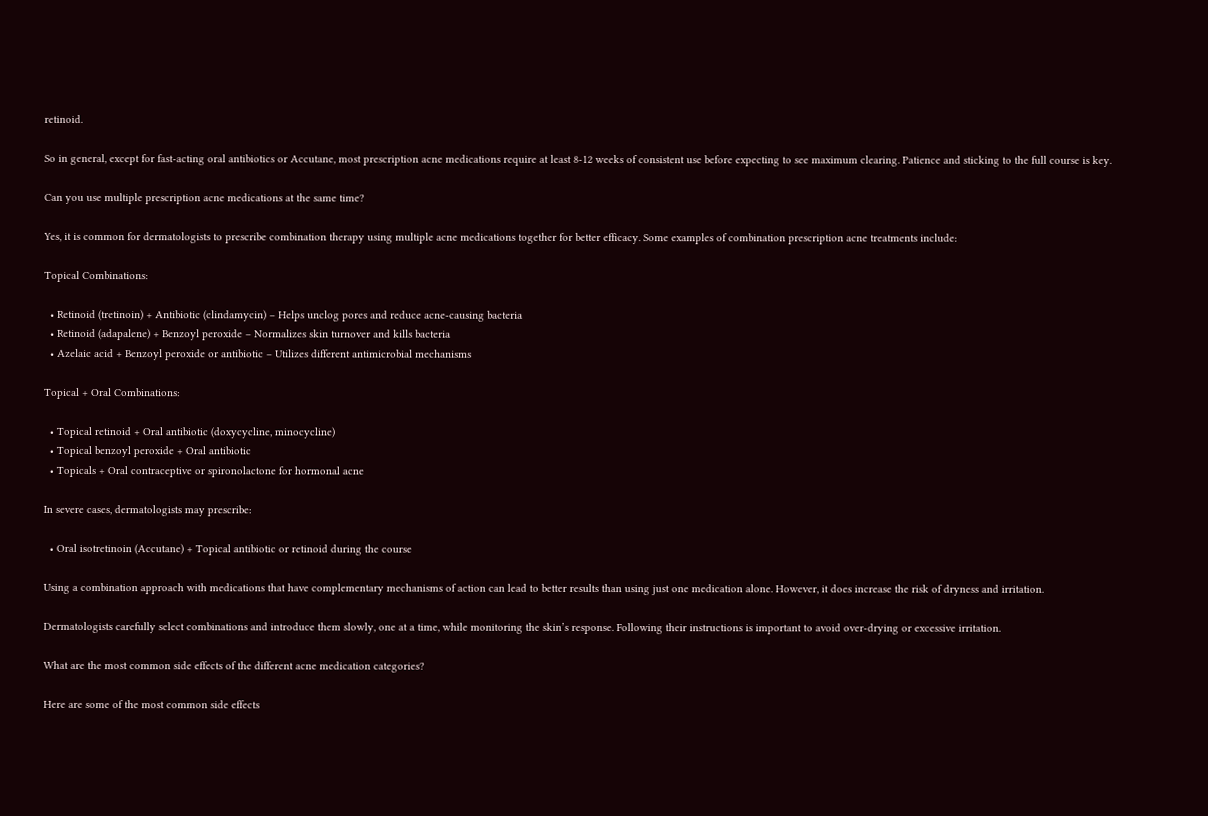retinoid.

So in general, except for fast-acting oral antibiotics or Accutane, most prescription acne medications require at least 8-12 weeks of consistent use before expecting to see maximum clearing. Patience and sticking to the full course is key.

Can you use multiple prescription acne medications at the same time?

Yes, it is common for dermatologists to prescribe combination therapy using multiple acne medications together for better efficacy. Some examples of combination prescription acne treatments include:

Topical Combinations:

  • Retinoid (tretinoin) + Antibiotic (clindamycin) – Helps unclog pores and reduce acne-causing bacteria
  • Retinoid (adapalene) + Benzoyl peroxide – Normalizes skin turnover and kills bacteria
  • Azelaic acid + Benzoyl peroxide or antibiotic – Utilizes different antimicrobial mechanisms

Topical + Oral Combinations:

  • Topical retinoid + Oral antibiotic (doxycycline, minocycline)
  • Topical benzoyl peroxide + Oral antibiotic
  • Topicals + Oral contraceptive or spironolactone for hormonal acne

In severe cases, dermatologists may prescribe:

  • Oral isotretinoin (Accutane) + Topical antibiotic or retinoid during the course

Using a combination approach with medications that have complementary mechanisms of action can lead to better results than using just one medication alone. However, it does increase the risk of dryness and irritation.

Dermatologists carefully select combinations and introduce them slowly, one at a time, while monitoring the skin’s response. Following their instructions is important to avoid over-drying or excessive irritation.

What are the most common side effects of the different acne medication categories?

Here are some of the most common side effects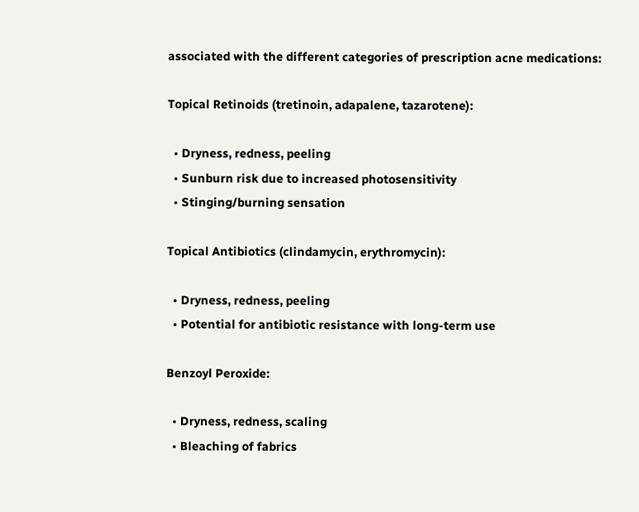associated with the different categories of prescription acne medications:

Topical Retinoids (tretinoin, adapalene, tazarotene):

  • Dryness, redness, peeling
  • Sunburn risk due to increased photosensitivity
  • Stinging/burning sensation

Topical Antibiotics (clindamycin, erythromycin):

  • Dryness, redness, peeling
  • Potential for antibiotic resistance with long-term use

Benzoyl Peroxide:

  • Dryness, redness, scaling
  • Bleaching of fabrics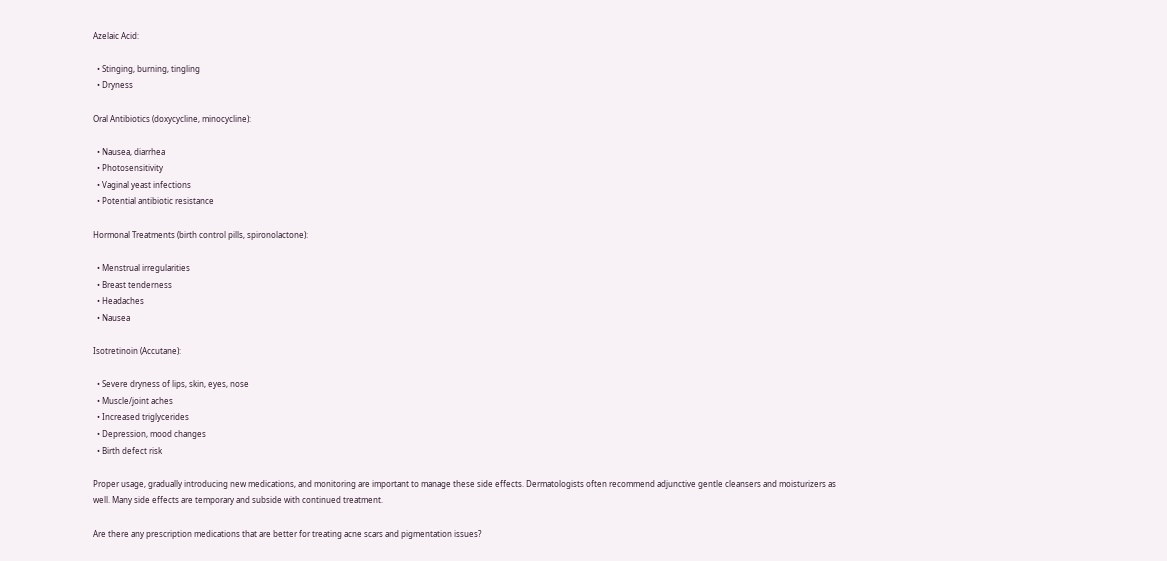Azelaic Acid:

  • Stinging, burning, tingling
  • Dryness

Oral Antibiotics (doxycycline, minocycline):

  • Nausea, diarrhea
  • Photosensitivity
  • Vaginal yeast infections
  • Potential antibiotic resistance

Hormonal Treatments (birth control pills, spironolactone):

  • Menstrual irregularities
  • Breast tenderness
  • Headaches
  • Nausea

Isotretinoin (Accutane):

  • Severe dryness of lips, skin, eyes, nose
  • Muscle/joint aches
  • Increased triglycerides
  • Depression, mood changes
  • Birth defect risk

Proper usage, gradually introducing new medications, and monitoring are important to manage these side effects. Dermatologists often recommend adjunctive gentle cleansers and moisturizers as well. Many side effects are temporary and subside with continued treatment.

Are there any prescription medications that are better for treating acne scars and pigmentation issues?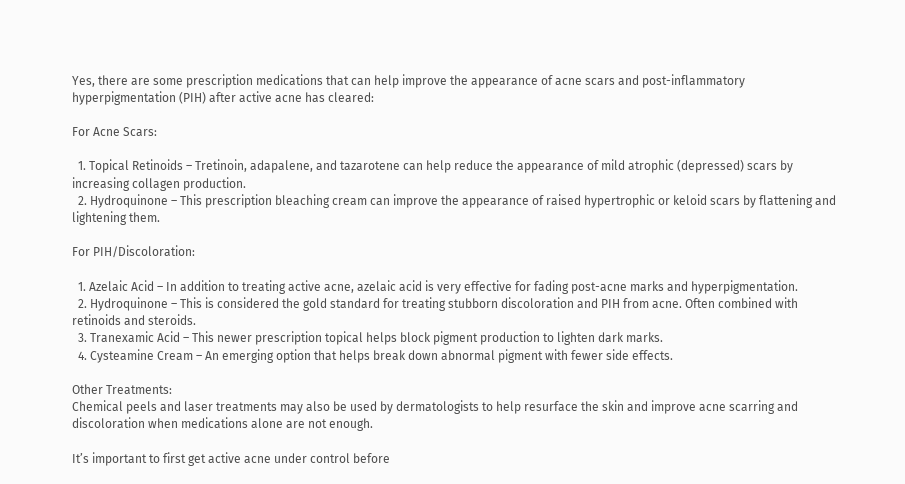Yes, there are some prescription medications that can help improve the appearance of acne scars and post-inflammatory hyperpigmentation (PIH) after active acne has cleared:

For Acne Scars:

  1. Topical Retinoids – Tretinoin, adapalene, and tazarotene can help reduce the appearance of mild atrophic (depressed) scars by increasing collagen production.
  2. Hydroquinone – This prescription bleaching cream can improve the appearance of raised hypertrophic or keloid scars by flattening and lightening them.

For PIH/Discoloration:

  1. Azelaic Acid – In addition to treating active acne, azelaic acid is very effective for fading post-acne marks and hyperpigmentation.
  2. Hydroquinone – This is considered the gold standard for treating stubborn discoloration and PIH from acne. Often combined with retinoids and steroids.
  3. Tranexamic Acid – This newer prescription topical helps block pigment production to lighten dark marks.
  4. Cysteamine Cream – An emerging option that helps break down abnormal pigment with fewer side effects.

Other Treatments:
Chemical peels and laser treatments may also be used by dermatologists to help resurface the skin and improve acne scarring and discoloration when medications alone are not enough.

It’s important to first get active acne under control before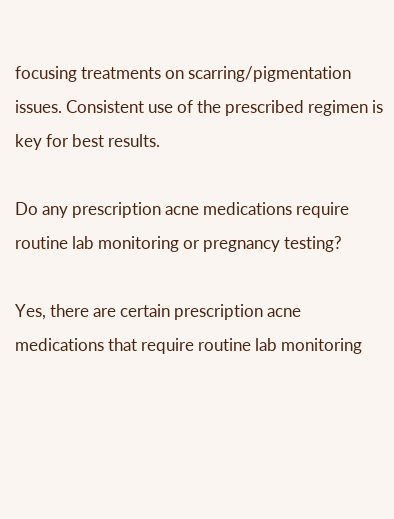focusing treatments on scarring/pigmentation issues. Consistent use of the prescribed regimen is key for best results.

Do any prescription acne medications require routine lab monitoring or pregnancy testing?

Yes, there are certain prescription acne medications that require routine lab monitoring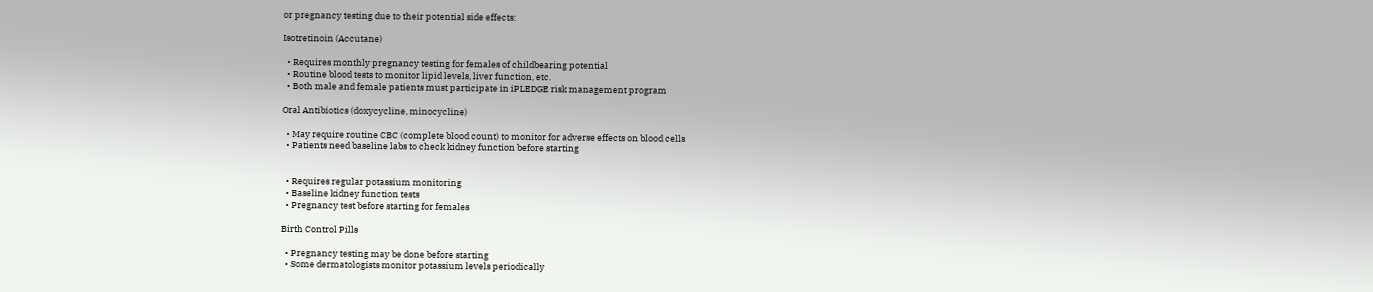or pregnancy testing due to their potential side effects:

Isotretinoin (Accutane)

  • Requires monthly pregnancy testing for females of childbearing potential
  • Routine blood tests to monitor lipid levels, liver function, etc.
  • Both male and female patients must participate in iPLEDGE risk management program

Oral Antibiotics (doxycycline, minocycline)

  • May require routine CBC (complete blood count) to monitor for adverse effects on blood cells
  • Patients need baseline labs to check kidney function before starting


  • Requires regular potassium monitoring
  • Baseline kidney function tests
  • Pregnancy test before starting for females

Birth Control Pills

  • Pregnancy testing may be done before starting
  • Some dermatologists monitor potassium levels periodically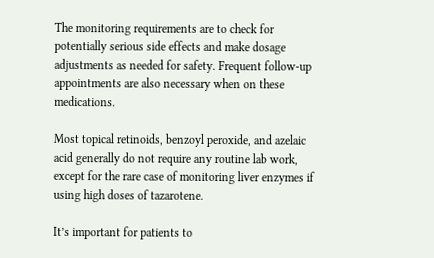The monitoring requirements are to check for potentially serious side effects and make dosage adjustments as needed for safety. Frequent follow-up appointments are also necessary when on these medications.

Most topical retinoids, benzoyl peroxide, and azelaic acid generally do not require any routine lab work, except for the rare case of monitoring liver enzymes if using high doses of tazarotene.

It’s important for patients to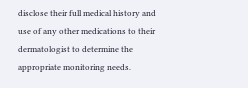disclose their full medical history and use of any other medications to their dermatologist to determine the appropriate monitoring needs.